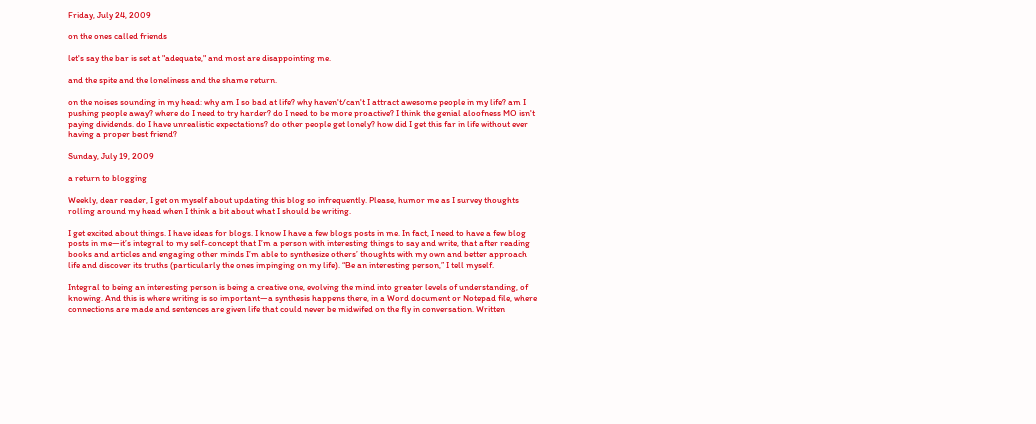Friday, July 24, 2009

on the ones called friends

let's say the bar is set at "adequate," and most are disappointing me.

and the spite and the loneliness and the shame return.

on the noises sounding in my head: why am I so bad at life? why haven't/can't I attract awesome people in my life? am I pushing people away? where do I need to try harder? do I need to be more proactive? I think the genial aloofness MO isn't paying dividends. do I have unrealistic expectations? do other people get lonely? how did I get this far in life without ever having a proper best friend?

Sunday, July 19, 2009

a return to blogging

Weekly, dear reader, I get on myself about updating this blog so infrequently. Please, humor me as I survey thoughts rolling around my head when I think a bit about what I should be writing.

I get excited about things. I have ideas for blogs. I know I have a few blogs posts in me. In fact, I need to have a few blog posts in me—it’s integral to my self-concept that I’m a person with interesting things to say and write, that after reading books and articles and engaging other minds I’m able to synthesize others’ thoughts with my own and better approach life and discover its truths (particularly the ones impinging on my life). “Be an interesting person,” I tell myself.

Integral to being an interesting person is being a creative one, evolving the mind into greater levels of understanding, of knowing. And this is where writing is so important—a synthesis happens there, in a Word document or Notepad file, where connections are made and sentences are given life that could never be midwifed on the fly in conversation. Written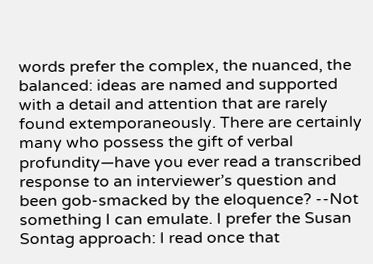words prefer the complex, the nuanced, the balanced: ideas are named and supported with a detail and attention that are rarely found extemporaneously. There are certainly many who possess the gift of verbal profundity—have you ever read a transcribed response to an interviewer’s question and been gob-smacked by the eloquence? --Not something I can emulate. I prefer the Susan Sontag approach: I read once that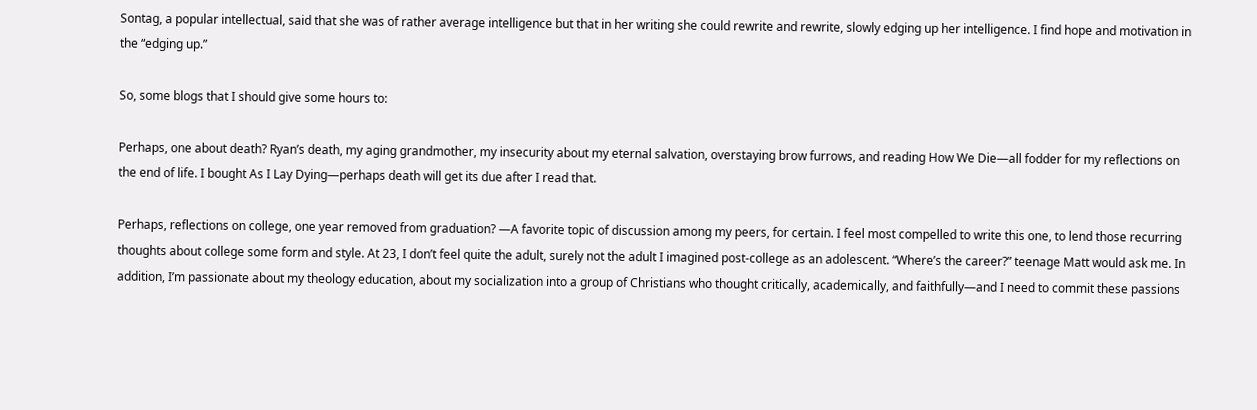Sontag, a popular intellectual, said that she was of rather average intelligence but that in her writing she could rewrite and rewrite, slowly edging up her intelligence. I find hope and motivation in the “edging up.”

So, some blogs that I should give some hours to:

Perhaps, one about death? Ryan’s death, my aging grandmother, my insecurity about my eternal salvation, overstaying brow furrows, and reading How We Die—all fodder for my reflections on the end of life. I bought As I Lay Dying—perhaps death will get its due after I read that.

Perhaps, reflections on college, one year removed from graduation? —A favorite topic of discussion among my peers, for certain. I feel most compelled to write this one, to lend those recurring thoughts about college some form and style. At 23, I don’t feel quite the adult, surely not the adult I imagined post-college as an adolescent. “Where’s the career?” teenage Matt would ask me. In addition, I’m passionate about my theology education, about my socialization into a group of Christians who thought critically, academically, and faithfully—and I need to commit these passions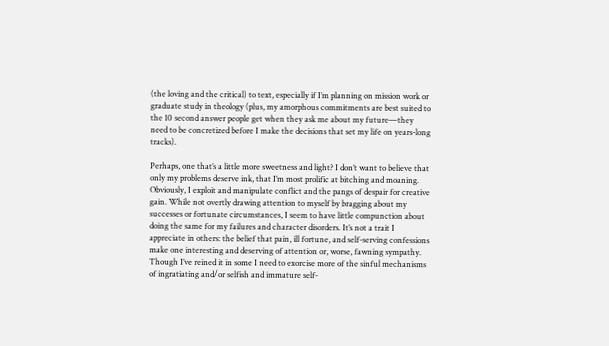(the loving and the critical) to text, especially if I’m planning on mission work or graduate study in theology (plus, my amorphous commitments are best suited to the 10 second answer people get when they ask me about my future—they need to be concretized before I make the decisions that set my life on years-long tracks).

Perhaps, one that’s a little more sweetness and light? I don’t want to believe that only my problems deserve ink, that I’m most prolific at bitching and moaning. Obviously, I exploit and manipulate conflict and the pangs of despair for creative gain. While not overtly drawing attention to myself by bragging about my successes or fortunate circumstances, I seem to have little compunction about doing the same for my failures and character disorders. It’s not a trait I appreciate in others: the belief that pain, ill fortune, and self-serving confessions make one interesting and deserving of attention or, worse, fawning sympathy. Though I’ve reined it in some I need to exorcise more of the sinful mechanisms of ingratiating and/or selfish and immature self-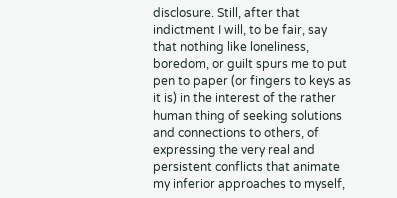disclosure. Still, after that indictment I will, to be fair, say that nothing like loneliness, boredom, or guilt spurs me to put pen to paper (or fingers to keys as it is) in the interest of the rather human thing of seeking solutions and connections to others, of expressing the very real and persistent conflicts that animate my inferior approaches to myself,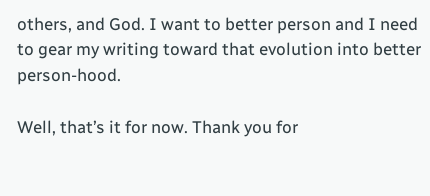others, and God. I want to better person and I need to gear my writing toward that evolution into better person-hood.

Well, that’s it for now. Thank you for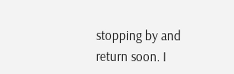stopping by and return soon. I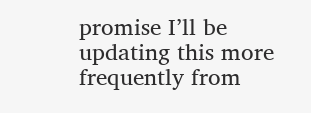promise I’ll be updating this more frequently from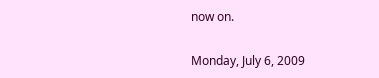now on.

Monday, July 6, 2009